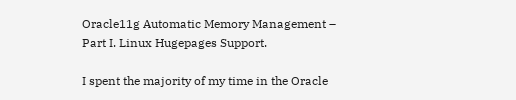Oracle11g Automatic Memory Management – Part I. Linux Hugepages Support.

I spent the majority of my time in the Oracle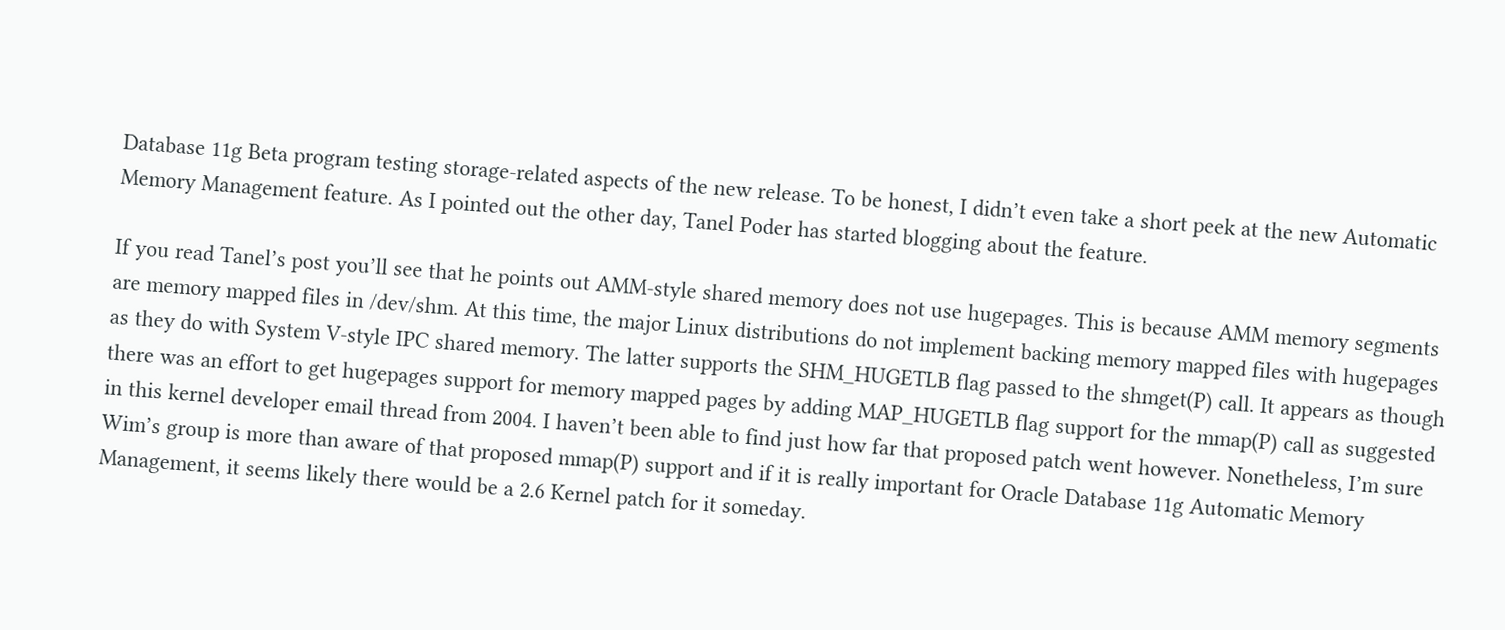Database 11g Beta program testing storage-related aspects of the new release. To be honest, I didn’t even take a short peek at the new Automatic Memory Management feature. As I pointed out the other day, Tanel Poder has started blogging about the feature.

If you read Tanel’s post you’ll see that he points out AMM-style shared memory does not use hugepages. This is because AMM memory segments are memory mapped files in /dev/shm. At this time, the major Linux distributions do not implement backing memory mapped files with hugepages as they do with System V-style IPC shared memory. The latter supports the SHM_HUGETLB flag passed to the shmget(P) call. It appears as though there was an effort to get hugepages support for memory mapped pages by adding MAP_HUGETLB flag support for the mmap(P) call as suggested in this kernel developer email thread from 2004. I haven’t been able to find just how far that proposed patch went however. Nonetheless, I’m sure Wim’s group is more than aware of that proposed mmap(P) support and if it is really important for Oracle Database 11g Automatic Memory Management, it seems likely there would be a 2.6 Kernel patch for it someday.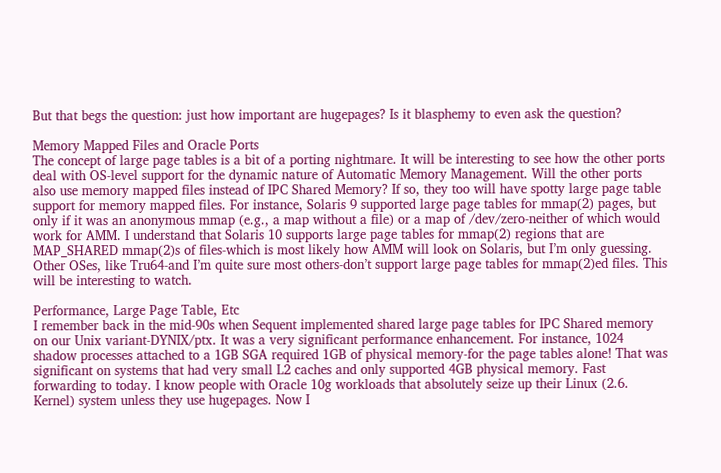But that begs the question: just how important are hugepages? Is it blasphemy to even ask the question?

Memory Mapped Files and Oracle Ports
The concept of large page tables is a bit of a porting nightmare. It will be interesting to see how the other ports deal with OS-level support for the dynamic nature of Automatic Memory Management. Will the other ports also use memory mapped files instead of IPC Shared Memory? If so, they too will have spotty large page table support for memory mapped files. For instance, Solaris 9 supported large page tables for mmap(2) pages, but only if it was an anonymous mmap (e.g., a map without a file) or a map of /dev/zero-neither of which would work for AMM. I understand that Solaris 10 supports large page tables for mmap(2) regions that are MAP_SHARED mmap(2)s of files-which is most likely how AMM will look on Solaris, but I’m only guessing. Other OSes, like Tru64-and I’m quite sure most others-don’t support large page tables for mmap(2)ed files. This will be interesting to watch.

Performance, Large Page Table, Etc
I remember back in the mid-90s when Sequent implemented shared large page tables for IPC Shared memory on our Unix variant-DYNIX/ptx. It was a very significant performance enhancement. For instance, 1024 shadow processes attached to a 1GB SGA required 1GB of physical memory-for the page tables alone! That was significant on systems that had very small L2 caches and only supported 4GB physical memory. Fast forwarding to today. I know people with Oracle 10g workloads that absolutely seize up their Linux (2.6. Kernel) system unless they use hugepages. Now I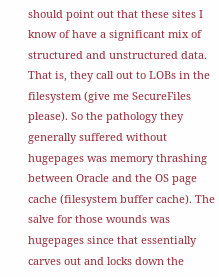should point out that these sites I know of have a significant mix of structured and unstructured data. That is, they call out to LOBs in the filesystem (give me SecureFiles please). So the pathology they generally suffered without hugepages was memory thrashing between Oracle and the OS page cache (filesystem buffer cache). The salve for those wounds was hugepages since that essentially carves out and locks down the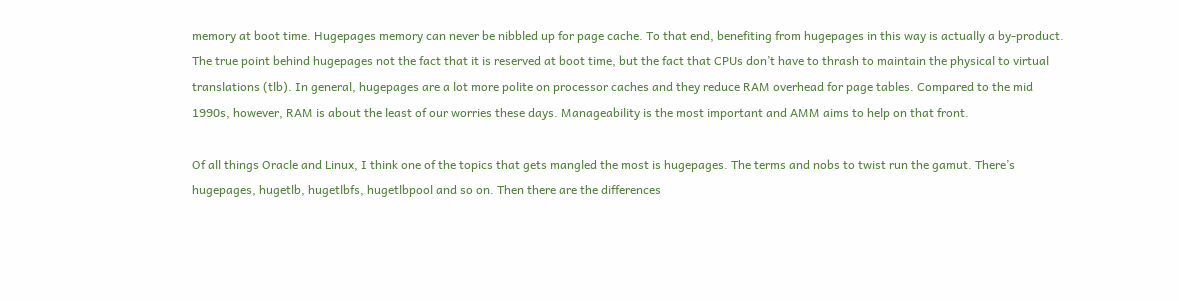memory at boot time. Hugepages memory can never be nibbled up for page cache. To that end, benefiting from hugepages in this way is actually a by-product. The true point behind hugepages not the fact that it is reserved at boot time, but the fact that CPUs don’t have to thrash to maintain the physical to virtual translations (tlb). In general, hugepages are a lot more polite on processor caches and they reduce RAM overhead for page tables. Compared to the mid 1990s, however, RAM is about the least of our worries these days. Manageability is the most important and AMM aims to help on that front.

Of all things Oracle and Linux, I think one of the topics that gets mangled the most is hugepages. The terms and nobs to twist run the gamut. There’s hugepages, hugetlb, hugetlbfs, hugetlbpool and so on. Then there are the differences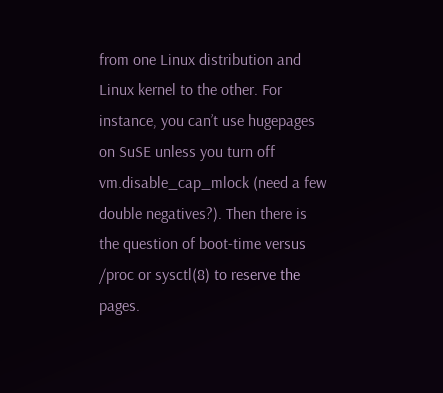from one Linux distribution and Linux kernel to the other. For instance, you can’t use hugepages on SuSE unless you turn off vm.disable_cap_mlock (need a few double negatives?). Then there is the question of boot-time versus /proc or sysctl(8) to reserve the pages.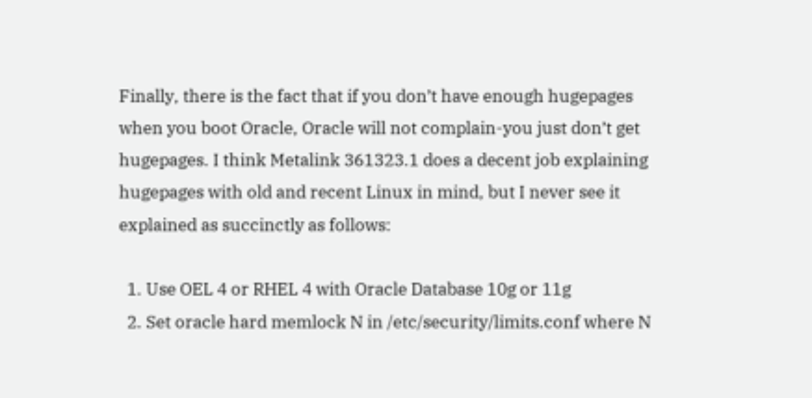Finally, there is the fact that if you don’t have enough hugepages when you boot Oracle, Oracle will not complain-you just don’t get hugepages. I think Metalink 361323.1 does a decent job explaining hugepages with old and recent Linux in mind, but I never see it explained as succinctly as follows:

  1. Use OEL 4 or RHEL 4 with Oracle Database 10g or 11g
  2. Set oracle hard memlock N in /etc/security/limits.conf where N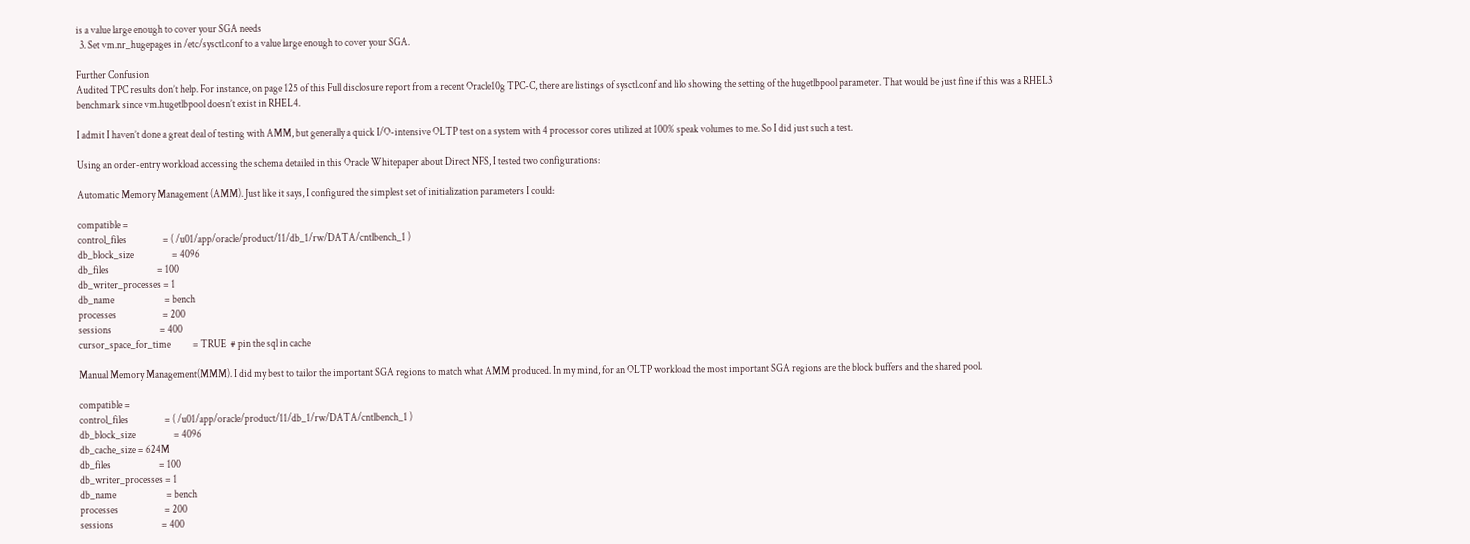is a value large enough to cover your SGA needs
  3. Set vm.nr_hugepages in /etc/sysctl.conf to a value large enough to cover your SGA.

Further Confusion
Audited TPC results don’t help. For instance, on page 125 of this Full disclosure report from a recent Oracle10g TPC-C, there are listings of sysctl.conf and lilo showing the setting of the hugetlbpool parameter. That would be just fine if this was a RHEL3 benchmark since vm.hugetlbpool doesn’t exist in RHEL4.

I admit I haven’t done a great deal of testing with AMM, but generally a quick I/O-intensive OLTP test on a system with 4 processor cores utilized at 100% speak volumes to me. So I did just such a test.

Using an order-entry workload accessing the schema detailed in this Oracle Whitepaper about Direct NFS, I tested two configurations:

Automatic Memory Management (AMM). Just like it says, I configured the simplest set of initialization parameters I could:

compatible =
control_files                  = ( /u01/app/oracle/product/11/db_1/rw/DATA/cntlbench_1 )
db_block_size                   = 4096
db_files                        = 100
db_writer_processes = 1
db_name                         = bench
processes                       = 200
sessions                        = 400
cursor_space_for_time           = TRUE  # pin the sql in cache

Manual Memory Management(MMM). I did my best to tailor the important SGA regions to match what AMM produced. In my mind, for an OLTP workload the most important SGA regions are the block buffers and the shared pool.

compatible =
control_files                  = ( /u01/app/oracle/product/11/db_1/rw/DATA/cntlbench_1 )
db_block_size                   = 4096
db_cache_size = 624M
db_files                        = 100
db_writer_processes = 1
db_name                         = bench
processes                       = 200
sessions                        = 400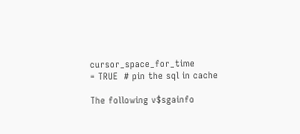cursor_space_for_time           = TRUE  # pin the sql in cache

The following v$sgainfo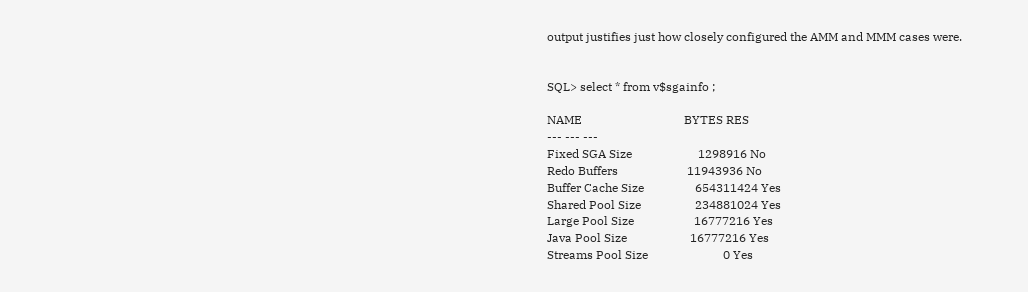output justifies just how closely configured the AMM and MMM cases were.


SQL> select * from v$sgainfo ;

NAME                                  BYTES RES
--- --- ---
Fixed SGA Size                      1298916 No
Redo Buffers                       11943936 No
Buffer Cache Size                 654311424 Yes
Shared Pool Size                  234881024 Yes
Large Pool Size                    16777216 Yes
Java Pool Size                     16777216 Yes
Streams Pool Size                         0 Yes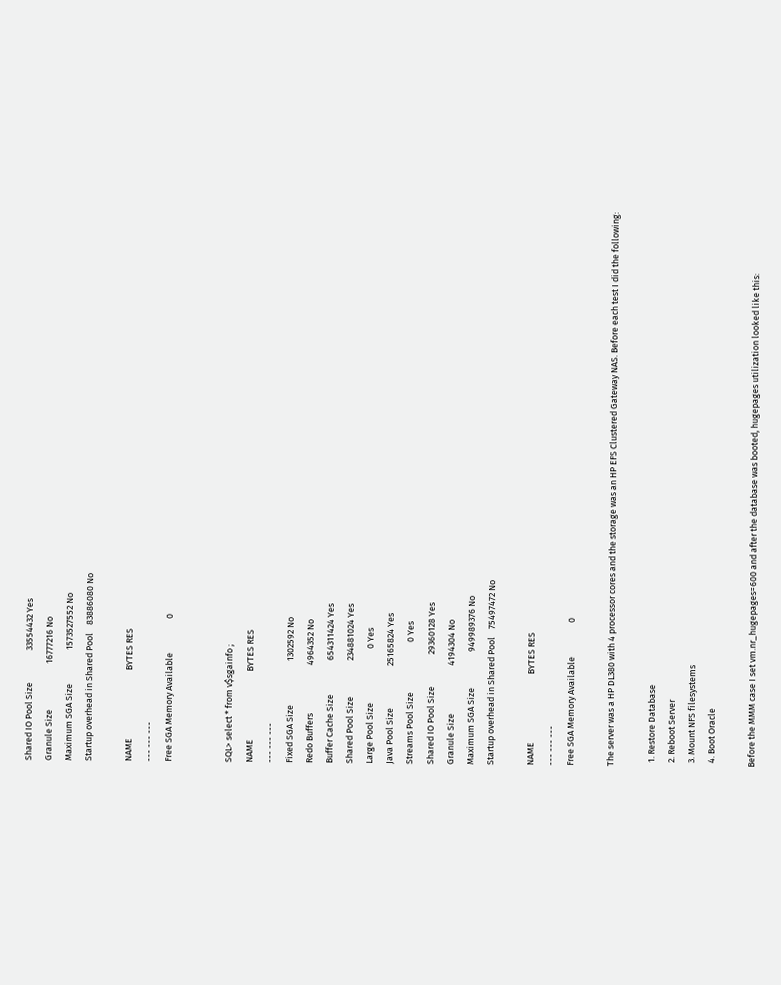Shared IO Pool Size                33554432 Yes
Granule Size                       16777216 No
Maximum SGA Size                 1573527552 No
Startup overhead in Shared Pool    83886080 No

NAME                                  BYTES RES
--- --- ---
Free SGA Memory Available                 0


SQL> select * from v$sgainfo ;
NAME                                  BYTES RES
--- --- ---
Fixed SGA Size                      1302592 No
Redo Buffers                        4964352 No
Buffer Cache Size                 654311424 Yes
Shared Pool Size                  234881024 Yes
Large Pool Size                           0 Yes
Java Pool Size                     25165824 Yes
Streams Pool Size                         0 Yes
Shared IO Pool Size                29360128 Yes
Granule Size                        4194304 No
Maximum SGA Size                  949989376 No
Startup overhead in Shared Pool    75497472 No

NAME                                  BYTES RES
--- --- ---
Free SGA Memory Available                 0

The server was a HP DL380 with 4 processor cores and the storage was an HP EFS Clustered Gateway NAS. Before each test I did the following:

  1. Restore Database
  2. Reboot Server
  3. Mount NFS filesystems
  4. Boot Oracle

Before the MMM case I set vm.nr_hugepages=600 and after the database was booted, hugepages utilization looked like this: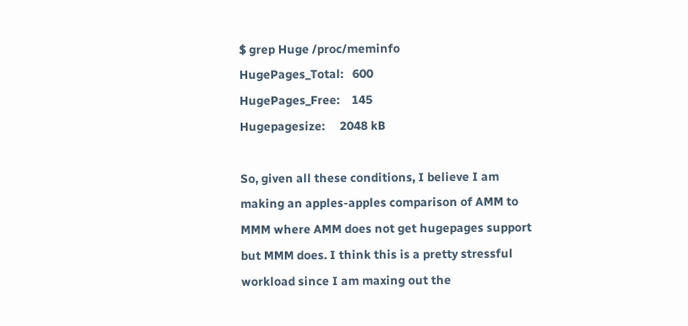$ grep Huge /proc/meminfo
HugePages_Total:   600
HugePages_Free:    145
Hugepagesize:     2048 kB

So, given all these conditions, I believe I am making an apples-apples comparison of AMM to MMM where AMM does not get hugepages support but MMM does. I think this is a pretty stressful workload since I am maxing out the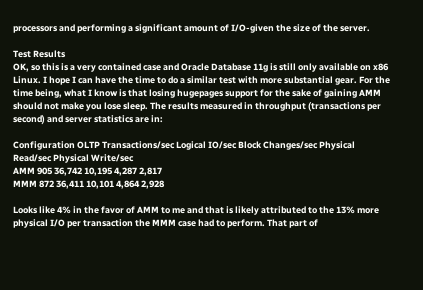processors and performing a significant amount of I/O-given the size of the server.

Test Results
OK, so this is a very contained case and Oracle Database 11g is still only available on x86 Linux. I hope I can have the time to do a similar test with more substantial gear. For the time being, what I know is that losing hugepages support for the sake of gaining AMM should not make you lose sleep. The results measured in throughput (transactions per second) and server statistics are in:

Configuration OLTP Transactions/sec Logical IO/sec Block Changes/sec Physical Read/sec Physical Write/sec
AMM 905 36,742 10,195 4,287 2,817
MMM 872 36,411 10,101 4,864 2,928

Looks like 4% in the favor of AMM to me and that is likely attributed to the 13% more physical I/O per transaction the MMM case had to perform. That part of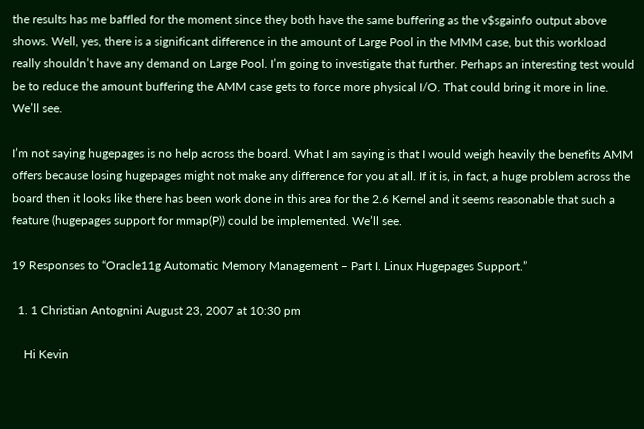the results has me baffled for the moment since they both have the same buffering as the v$sgainfo output above shows. Well, yes, there is a significant difference in the amount of Large Pool in the MMM case, but this workload really shouldn’t have any demand on Large Pool. I’m going to investigate that further. Perhaps an interesting test would be to reduce the amount buffering the AMM case gets to force more physical I/O. That could bring it more in line. We’ll see.

I’m not saying hugepages is no help across the board. What I am saying is that I would weigh heavily the benefits AMM offers because losing hugepages might not make any difference for you at all. If it is, in fact, a huge problem across the board then it looks like there has been work done in this area for the 2.6 Kernel and it seems reasonable that such a feature (hugepages support for mmap(P)) could be implemented. We’ll see.

19 Responses to “Oracle11g Automatic Memory Management – Part I. Linux Hugepages Support.”

  1. 1 Christian Antognini August 23, 2007 at 10:30 pm

    Hi Kevin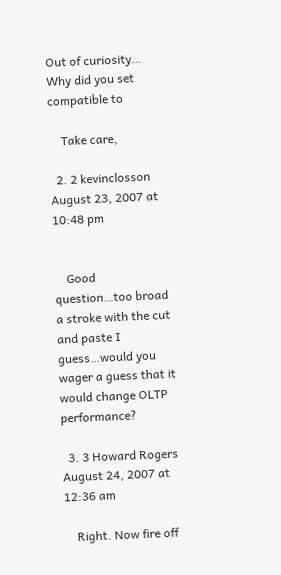Out of curiosity… Why did you set compatible to

    Take care,

  2. 2 kevinclosson August 23, 2007 at 10:48 pm


    Good question…too broad a stroke with the cut and paste I guess…would you wager a guess that it would change OLTP performance?

  3. 3 Howard Rogers August 24, 2007 at 12:36 am

    Right. Now fire off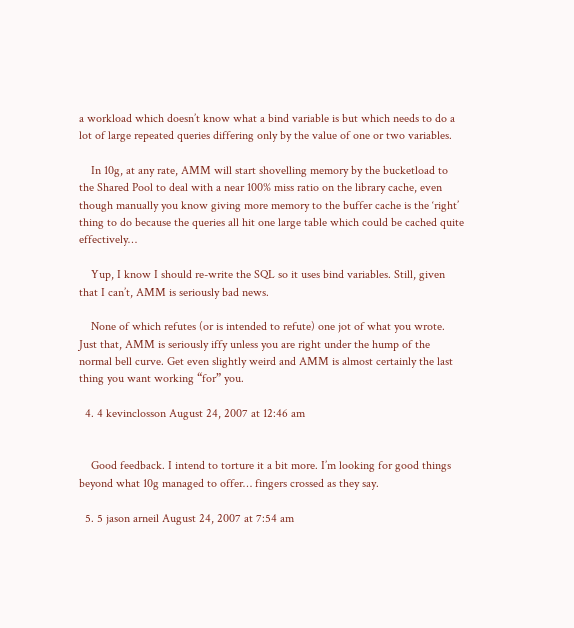a workload which doesn’t know what a bind variable is but which needs to do a lot of large repeated queries differing only by the value of one or two variables.

    In 10g, at any rate, AMM will start shovelling memory by the bucketload to the Shared Pool to deal with a near 100% miss ratio on the library cache, even though manually you know giving more memory to the buffer cache is the ‘right’ thing to do because the queries all hit one large table which could be cached quite effectively…

    Yup, I know I should re-write the SQL so it uses bind variables. Still, given that I can’t, AMM is seriously bad news.

    None of which refutes (or is intended to refute) one jot of what you wrote. Just that, AMM is seriously iffy unless you are right under the hump of the normal bell curve. Get even slightly weird and AMM is almost certainly the last thing you want working “for” you.

  4. 4 kevinclosson August 24, 2007 at 12:46 am


    Good feedback. I intend to torture it a bit more. I’m looking for good things beyond what 10g managed to offer… fingers crossed as they say.

  5. 5 jason arneil August 24, 2007 at 7:54 am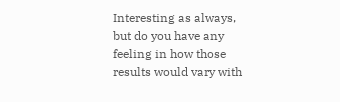Interesting as always, but do you have any feeling in how those results would vary with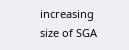increasing size of SGA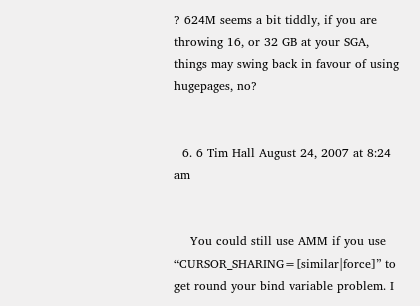? 624M seems a bit tiddly, if you are throwing 16, or 32 GB at your SGA, things may swing back in favour of using hugepages, no?


  6. 6 Tim Hall August 24, 2007 at 8:24 am


    You could still use AMM if you use “CURSOR_SHARING=[similar|force]” to get round your bind variable problem. I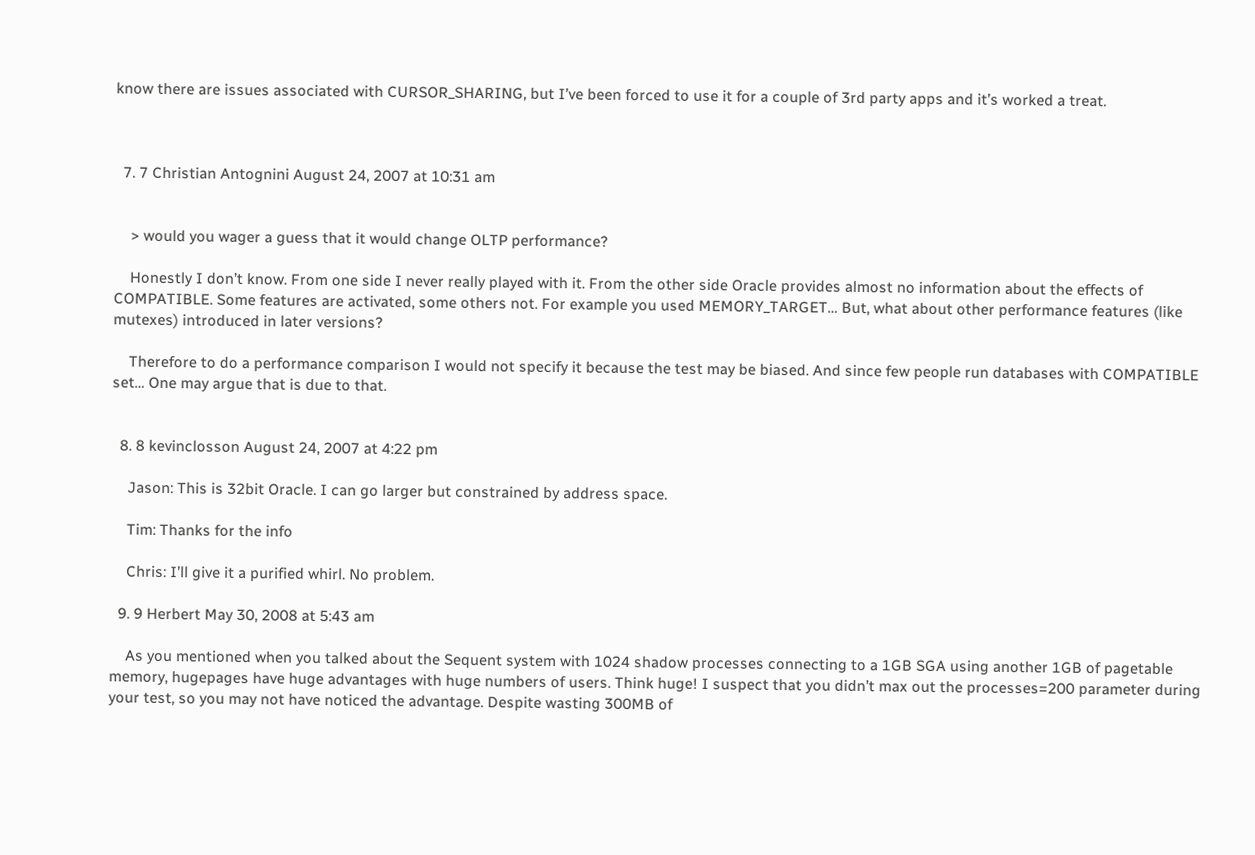know there are issues associated with CURSOR_SHARING, but I’ve been forced to use it for a couple of 3rd party apps and it’s worked a treat.



  7. 7 Christian Antognini August 24, 2007 at 10:31 am


    > would you wager a guess that it would change OLTP performance?

    Honestly I don’t know. From one side I never really played with it. From the other side Oracle provides almost no information about the effects of COMPATIBLE. Some features are activated, some others not. For example you used MEMORY_TARGET… But, what about other performance features (like mutexes) introduced in later versions?

    Therefore to do a performance comparison I would not specify it because the test may be biased. And since few people run databases with COMPATIBLE set… One may argue that is due to that.


  8. 8 kevinclosson August 24, 2007 at 4:22 pm

    Jason: This is 32bit Oracle. I can go larger but constrained by address space.

    Tim: Thanks for the info

    Chris: I’ll give it a purified whirl. No problem.

  9. 9 Herbert May 30, 2008 at 5:43 am

    As you mentioned when you talked about the Sequent system with 1024 shadow processes connecting to a 1GB SGA using another 1GB of pagetable memory, hugepages have huge advantages with huge numbers of users. Think huge! I suspect that you didn’t max out the processes=200 parameter during your test, so you may not have noticed the advantage. Despite wasting 300MB of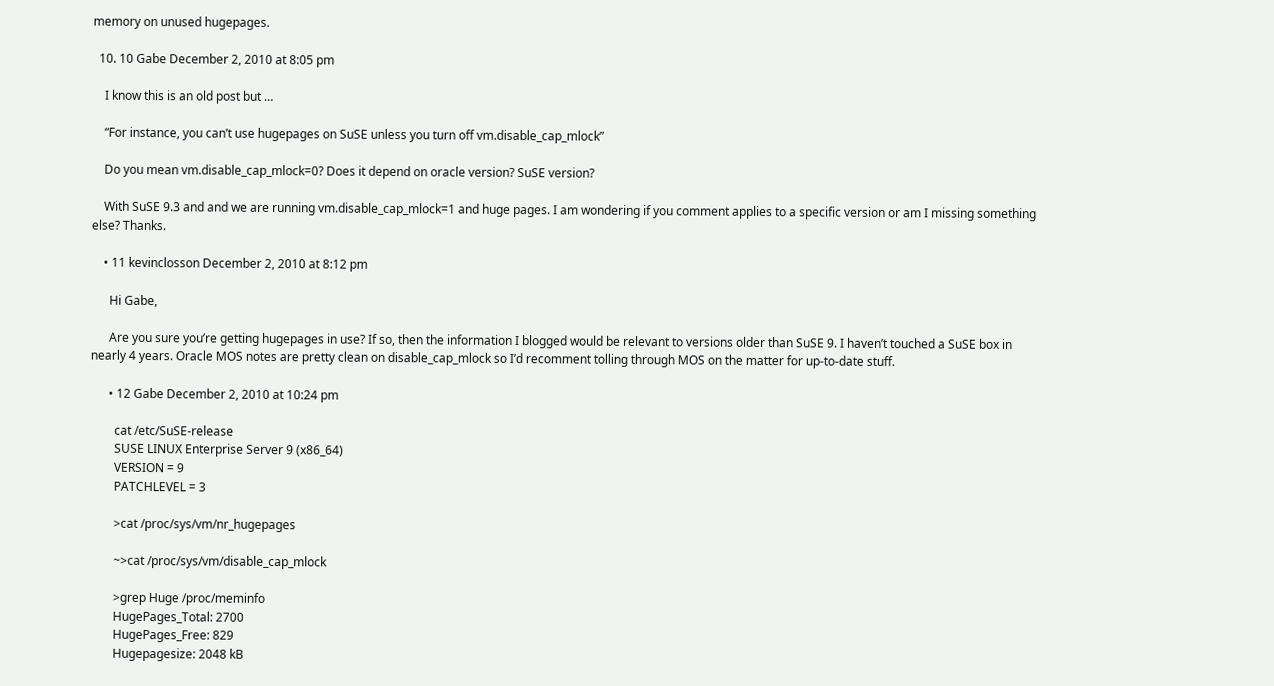memory on unused hugepages.

  10. 10 Gabe December 2, 2010 at 8:05 pm

    I know this is an old post but …

    “For instance, you can’t use hugepages on SuSE unless you turn off vm.disable_cap_mlock”

    Do you mean vm.disable_cap_mlock=0? Does it depend on oracle version? SuSE version?

    With SuSE 9.3 and and we are running vm.disable_cap_mlock=1 and huge pages. I am wondering if you comment applies to a specific version or am I missing something else? Thanks.

    • 11 kevinclosson December 2, 2010 at 8:12 pm

      Hi Gabe,

      Are you sure you’re getting hugepages in use? If so, then the information I blogged would be relevant to versions older than SuSE 9. I haven’t touched a SuSE box in nearly 4 years. Oracle MOS notes are pretty clean on disable_cap_mlock so I’d recomment tolling through MOS on the matter for up-to-date stuff.

      • 12 Gabe December 2, 2010 at 10:24 pm

        cat /etc/SuSE-release
        SUSE LINUX Enterprise Server 9 (x86_64)
        VERSION = 9
        PATCHLEVEL = 3

        >cat /proc/sys/vm/nr_hugepages

        ~>cat /proc/sys/vm/disable_cap_mlock

        >grep Huge /proc/meminfo
        HugePages_Total: 2700
        HugePages_Free: 829
        Hugepagesize: 2048 kB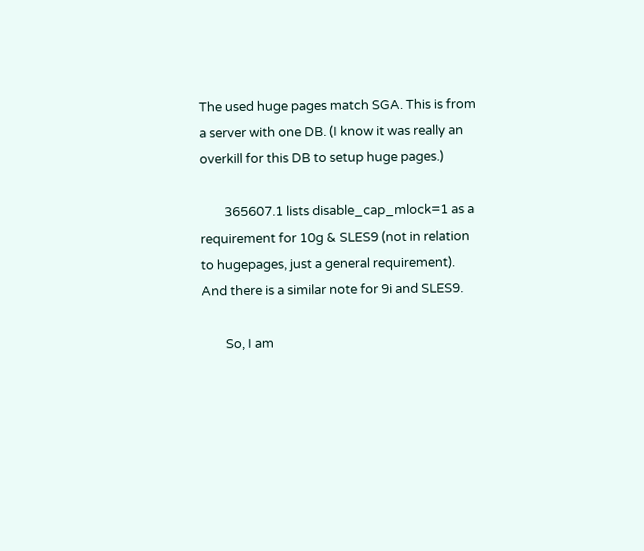The used huge pages match SGA. This is from a server with one DB. (I know it was really an overkill for this DB to setup huge pages.)

        365607.1 lists disable_cap_mlock=1 as a requirement for 10g & SLES9 (not in relation to hugepages, just a general requirement). And there is a similar note for 9i and SLES9.

        So, I am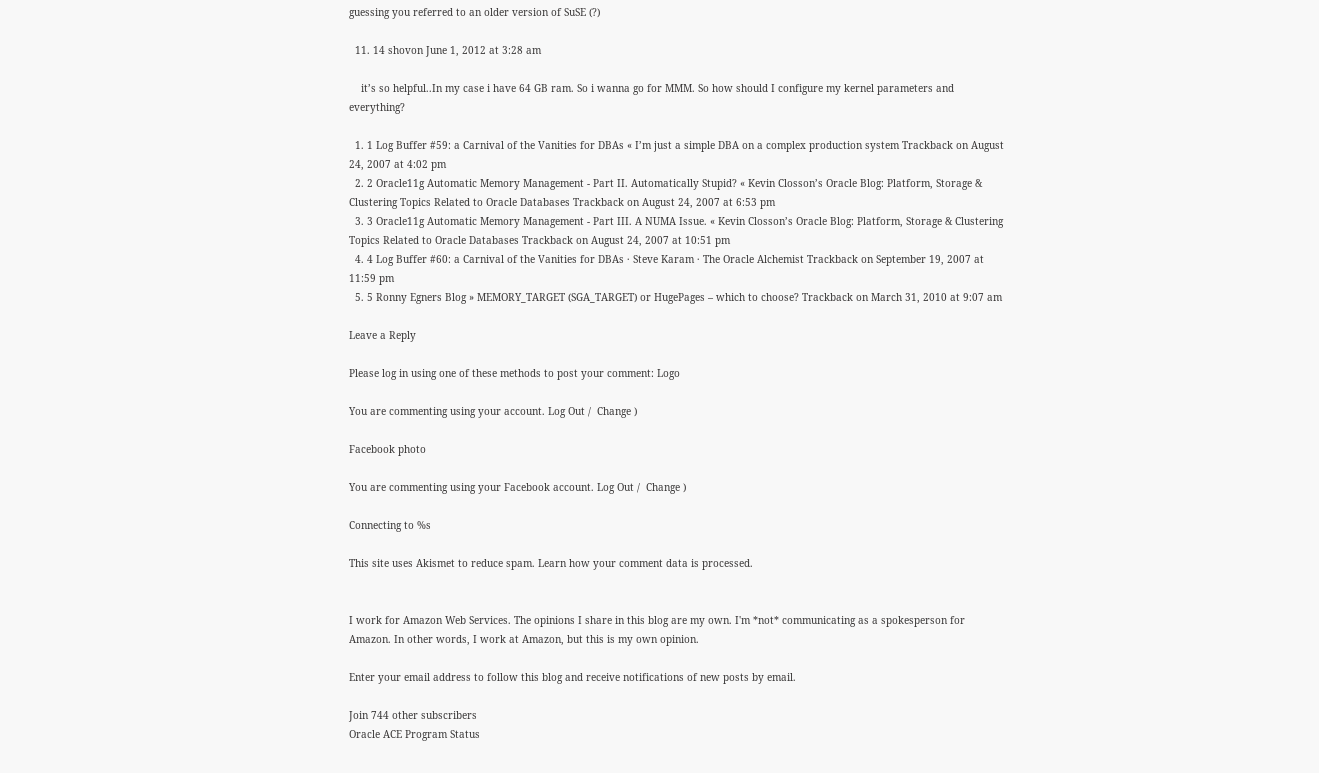guessing you referred to an older version of SuSE (?)

  11. 14 shovon June 1, 2012 at 3:28 am

    it’s so helpful..In my case i have 64 GB ram. So i wanna go for MMM. So how should I configure my kernel parameters and everything?

  1. 1 Log Buffer #59: a Carnival of the Vanities for DBAs « I’m just a simple DBA on a complex production system Trackback on August 24, 2007 at 4:02 pm
  2. 2 Oracle11g Automatic Memory Management - Part II. Automatically Stupid? « Kevin Closson’s Oracle Blog: Platform, Storage & Clustering Topics Related to Oracle Databases Trackback on August 24, 2007 at 6:53 pm
  3. 3 Oracle11g Automatic Memory Management - Part III. A NUMA Issue. « Kevin Closson’s Oracle Blog: Platform, Storage & Clustering Topics Related to Oracle Databases Trackback on August 24, 2007 at 10:51 pm
  4. 4 Log Buffer #60: a Carnival of the Vanities for DBAs · Steve Karam · The Oracle Alchemist Trackback on September 19, 2007 at 11:59 pm
  5. 5 Ronny Egners Blog » MEMORY_TARGET (SGA_TARGET) or HugePages – which to choose? Trackback on March 31, 2010 at 9:07 am

Leave a Reply

Please log in using one of these methods to post your comment: Logo

You are commenting using your account. Log Out /  Change )

Facebook photo

You are commenting using your Facebook account. Log Out /  Change )

Connecting to %s

This site uses Akismet to reduce spam. Learn how your comment data is processed.


I work for Amazon Web Services. The opinions I share in this blog are my own. I'm *not* communicating as a spokesperson for Amazon. In other words, I work at Amazon, but this is my own opinion.

Enter your email address to follow this blog and receive notifications of new posts by email.

Join 744 other subscribers
Oracle ACE Program Status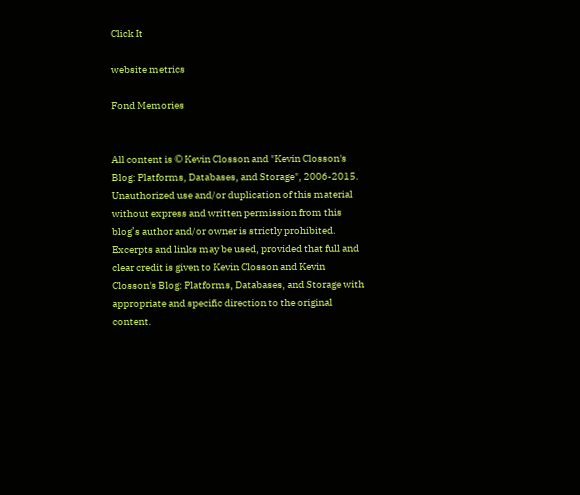Click It

website metrics

Fond Memories


All content is © Kevin Closson and "Kevin Closson's Blog: Platforms, Databases, and Storage", 2006-2015. Unauthorized use and/or duplication of this material without express and written permission from this blog’s author and/or owner is strictly prohibited. Excerpts and links may be used, provided that full and clear credit is given to Kevin Closson and Kevin Closson's Blog: Platforms, Databases, and Storage with appropriate and specific direction to the original content.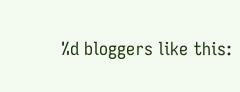%d bloggers like this: